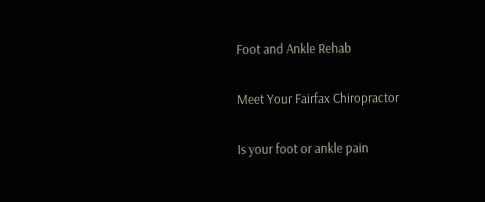Foot and Ankle Rehab

Meet Your Fairfax Chiropractor

Is your foot or ankle pain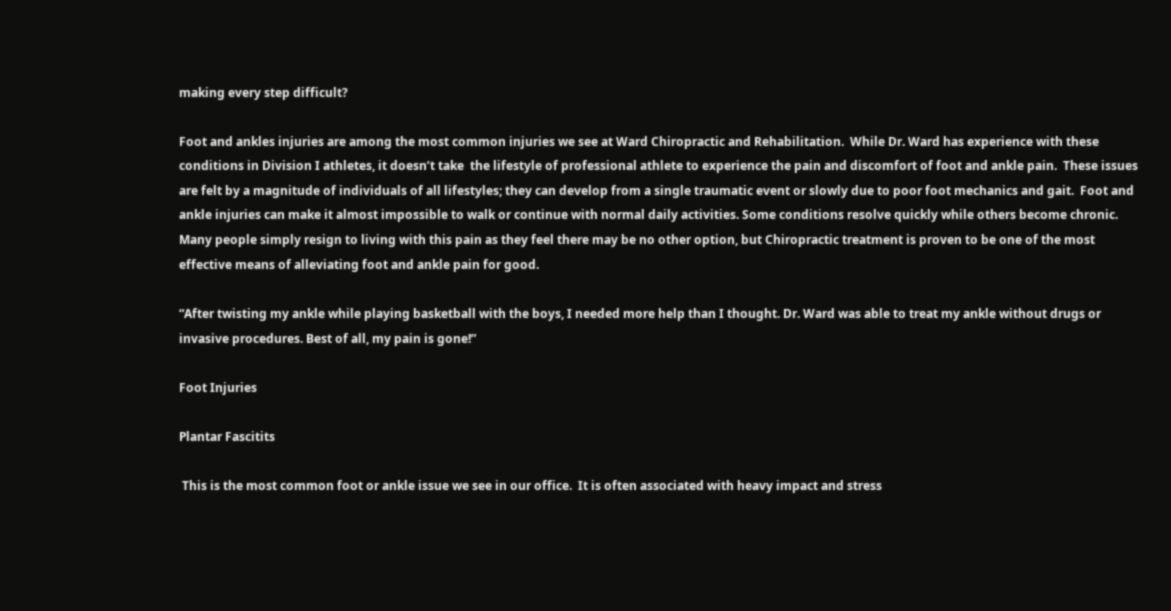making every step difficult?

Foot and ankles injuries are among the most common injuries we see at Ward Chiropractic and Rehabilitation.  While Dr. Ward has experience with these conditions in Division I athletes, it doesn’t take  the lifestyle of professional athlete to experience the pain and discomfort of foot and ankle pain.  These issues are felt by a magnitude of individuals of all lifestyles; they can develop from a single traumatic event or slowly due to poor foot mechanics and gait.  Foot and ankle injuries can make it almost impossible to walk or continue with normal daily activities. Some conditions resolve quickly while others become chronic. Many people simply resign to living with this pain as they feel there may be no other option, but Chiropractic treatment is proven to be one of the most effective means of alleviating foot and ankle pain for good.

“After twisting my ankle while playing basketball with the boys, I needed more help than I thought. Dr. Ward was able to treat my ankle without drugs or invasive procedures. Best of all, my pain is gone!”

Foot Injuries

Plantar Fascitits

 This is the most common foot or ankle issue we see in our office.  It is often associated with heavy impact and stress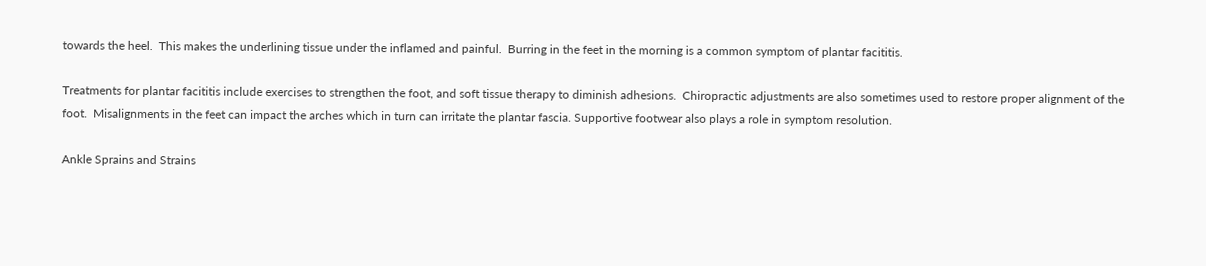towards the heel.  This makes the underlining tissue under the inflamed and painful.  Burring in the feet in the morning is a common symptom of plantar facititis.

Treatments for plantar facititis include exercises to strengthen the foot, and soft tissue therapy to diminish adhesions.  Chiropractic adjustments are also sometimes used to restore proper alignment of the foot.  Misalignments in the feet can impact the arches which in turn can irritate the plantar fascia. Supportive footwear also plays a role in symptom resolution.

Ankle Sprains and Strains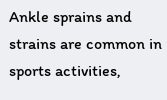Ankle sprains and strains are common in sports activities,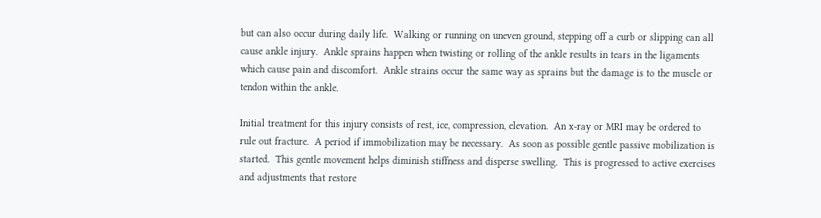but can also occur during daily life.  Walking or running on uneven ground, stepping off a curb or slipping can all cause ankle injury.  Ankle sprains happen when twisting or rolling of the ankle results in tears in the ligaments which cause pain and discomfort.  Ankle strains occur the same way as sprains but the damage is to the muscle or tendon within the ankle.

Initial treatment for this injury consists of rest, ice, compression, elevation.  An x-ray or MRI may be ordered to rule out fracture.  A period if immobilization may be necessary.  As soon as possible gentle passive mobilization is started.  This gentle movement helps diminish stiffness and disperse swelling.  This is progressed to active exercises and adjustments that restore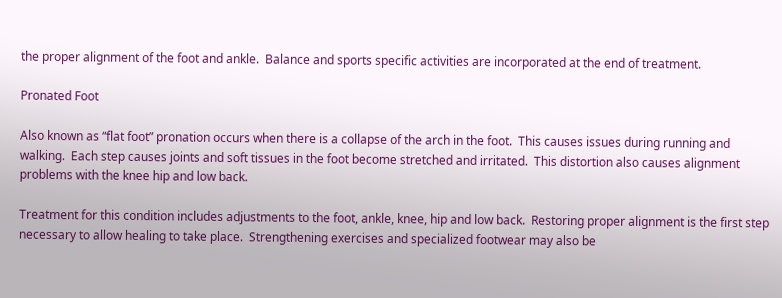the proper alignment of the foot and ankle.  Balance and sports specific activities are incorporated at the end of treatment.

Pronated Foot

Also known as “flat foot” pronation occurs when there is a collapse of the arch in the foot.  This causes issues during running and walking.  Each step causes joints and soft tissues in the foot become stretched and irritated.  This distortion also causes alignment problems with the knee hip and low back.

Treatment for this condition includes adjustments to the foot, ankle, knee, hip and low back.  Restoring proper alignment is the first step necessary to allow healing to take place.  Strengthening exercises and specialized footwear may also be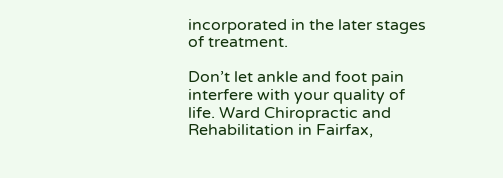incorporated in the later stages of treatment.

Don’t let ankle and foot pain interfere with your quality of life. Ward Chiropractic and Rehabilitation in Fairfax,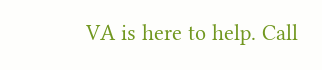VA is here to help. Call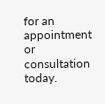for an appointment or consultation today.